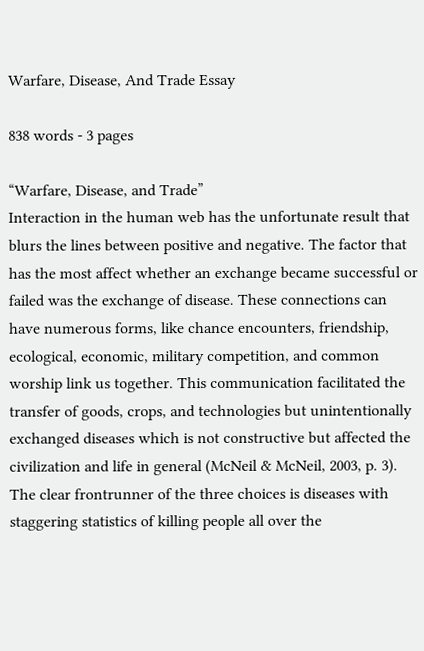Warfare, Disease, And Trade Essay

838 words - 3 pages

“Warfare, Disease, and Trade”
Interaction in the human web has the unfortunate result that blurs the lines between positive and negative. The factor that has the most affect whether an exchange became successful or failed was the exchange of disease. These connections can have numerous forms, like chance encounters, friendship, ecological, economic, military competition, and common worship link us together. This communication facilitated the transfer of goods, crops, and technologies but unintentionally exchanged diseases which is not constructive but affected the civilization and life in general (McNeil & McNeil, 2003, p. 3). The clear frontrunner of the three choices is diseases with staggering statistics of killing people all over the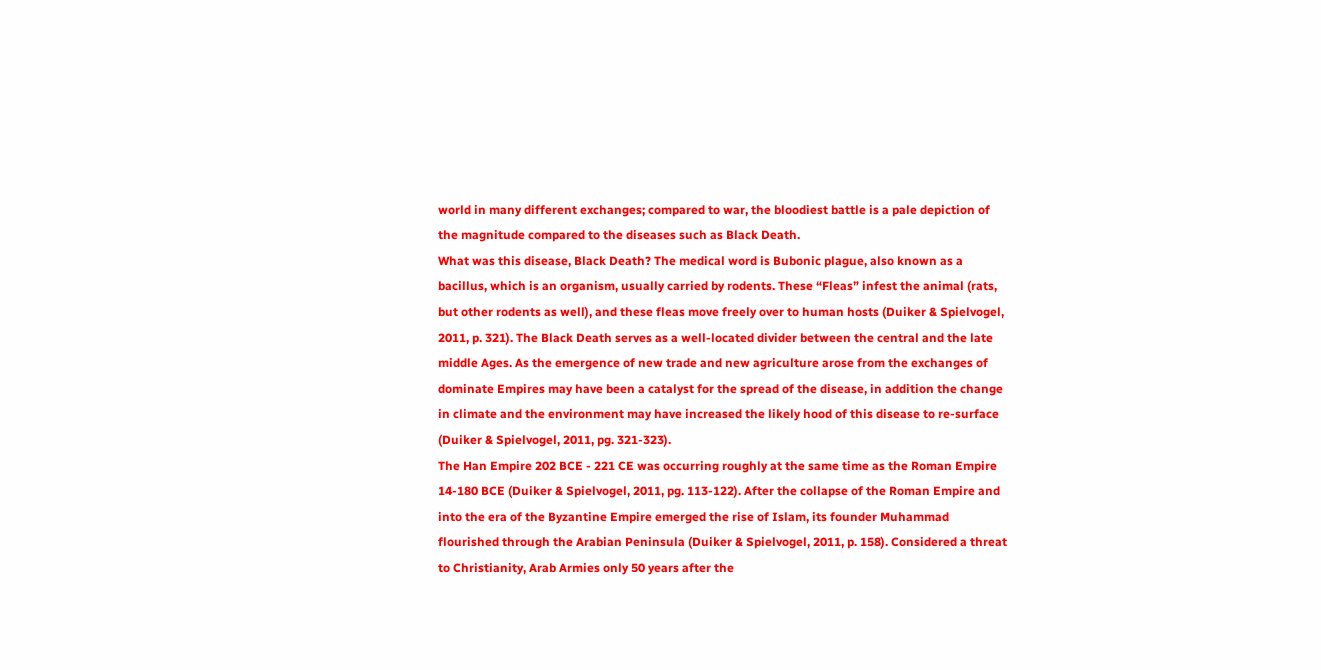world in many different exchanges; compared to war, the bloodiest battle is a pale depiction of the magnitude compared to the diseases such as Black Death.
What was this disease, Black Death? The medical word is Bubonic plague, also known as a bacillus, which is an organism, usually carried by rodents. These “Fleas” infest the animal (rats, but other rodents as well), and these fleas move freely over to human hosts (Duiker & Spielvogel, 2011, p. 321). The Black Death serves as a well-located divider between the central and the late middle Ages. As the emergence of new trade and new agriculture arose from the exchanges of dominate Empires may have been a catalyst for the spread of the disease, in addition the change in climate and the environment may have increased the likely hood of this disease to re-surface (Duiker & Spielvogel, 2011, pg. 321-323).
The Han Empire 202 BCE - 221 CE was occurring roughly at the same time as the Roman Empire 14-180 BCE (Duiker & Spielvogel, 2011, pg. 113-122). After the collapse of the Roman Empire and into the era of the Byzantine Empire emerged the rise of Islam, its founder Muhammad flourished through the Arabian Peninsula (Duiker & Spielvogel, 2011, p. 158). Considered a threat to Christianity, Arab Armies only 50 years after the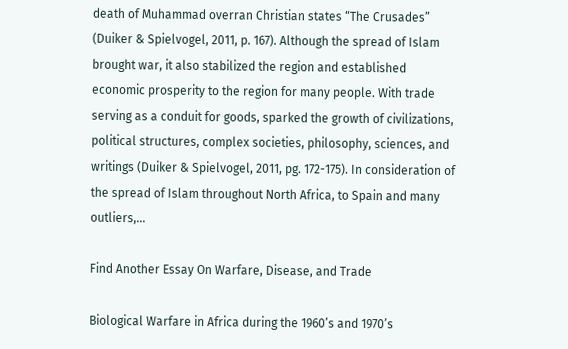death of Muhammad overran Christian states “The Crusades” (Duiker & Spielvogel, 2011, p. 167). Although the spread of Islam brought war, it also stabilized the region and established economic prosperity to the region for many people. With trade serving as a conduit for goods, sparked the growth of civilizations, political structures, complex societies, philosophy, sciences, and writings (Duiker & Spielvogel, 2011, pg. 172-175). In consideration of the spread of Islam throughout North Africa, to Spain and many outliers,...

Find Another Essay On Warfare, Disease, and Trade

Biological Warfare in Africa during the 1960’s and 1970’s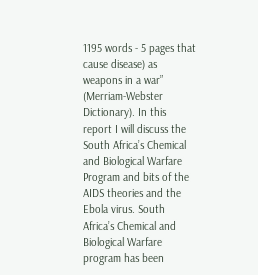1195 words - 5 pages that cause disease) as weapons in a war” (Merriam-Webster Dictionary). In this report I will discuss the South Africa’s Chemical and Biological Warfare Program and bits of the AIDS theories and the Ebola virus. South Africa’s Chemical and Biological Warfare program has been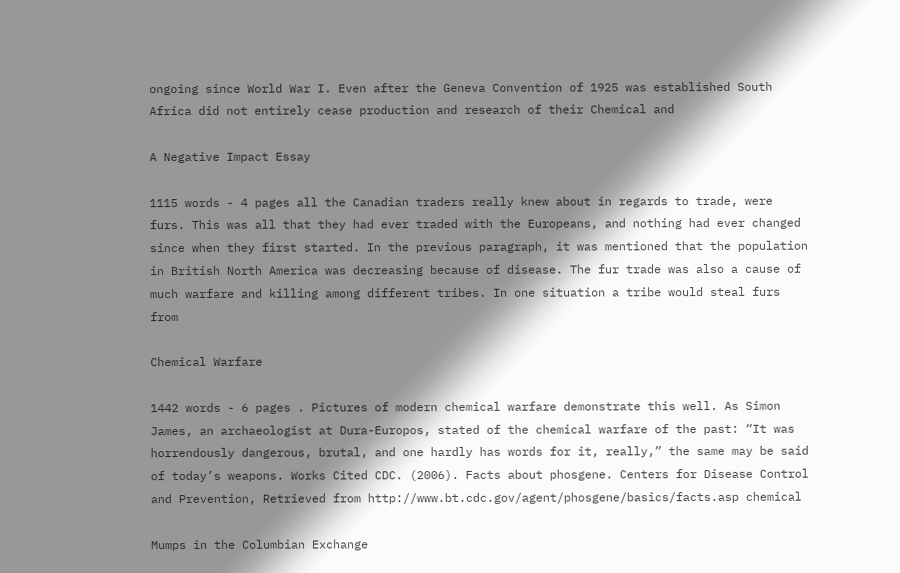ongoing since World War I. Even after the Geneva Convention of 1925 was established South Africa did not entirely cease production and research of their Chemical and

A Negative Impact Essay

1115 words - 4 pages all the Canadian traders really knew about in regards to trade, were furs. This was all that they had ever traded with the Europeans, and nothing had ever changed since when they first started. In the previous paragraph, it was mentioned that the population in British North America was decreasing because of disease. The fur trade was also a cause of much warfare and killing among different tribes. In one situation a tribe would steal furs from

Chemical Warfare

1442 words - 6 pages . Pictures of modern chemical warfare demonstrate this well. As Simon James, an archaeologist at Dura-Europos, stated of the chemical warfare of the past: “It was horrendously dangerous, brutal, and one hardly has words for it, really,” the same may be said of today’s weapons. Works Cited CDC. (2006). Facts about phosgene. Centers for Disease Control and Prevention, Retrieved from http://www.bt.cdc.gov/agent/phosgene/basics/facts.asp chemical

Mumps in the Columbian Exchange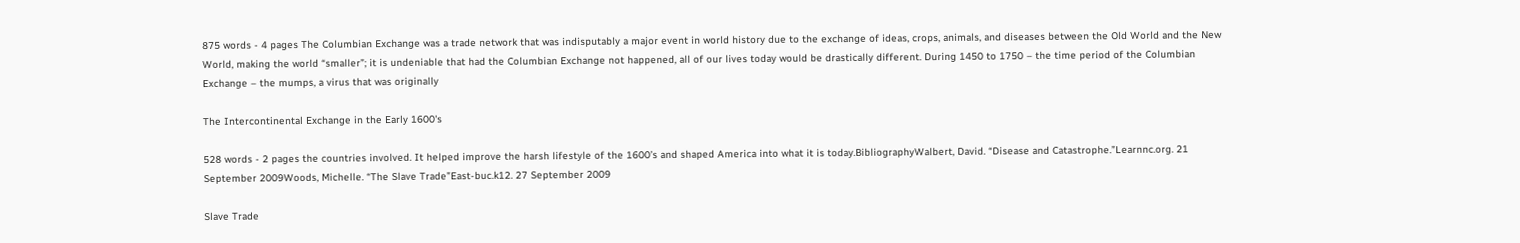875 words - 4 pages The Columbian Exchange was a trade network that was indisputably a major event in world history due to the exchange of ideas, crops, animals, and diseases between the Old World and the New World, making the world “smaller”; it is undeniable that had the Columbian Exchange not happened, all of our lives today would be drastically different. During 1450 to 1750 – the time period of the Columbian Exchange – the mumps, a virus that was originally

The Intercontinental Exchange in the Early 1600's

528 words - 2 pages the countries involved. It helped improve the harsh lifestyle of the 1600’s and shaped America into what it is today.BibliographyWalbert, David. “Disease and Catastrophe.”Learnnc.org. 21 September 2009Woods, Michelle. “The Slave Trade”East-buc.k12. 27 September 2009

Slave Trade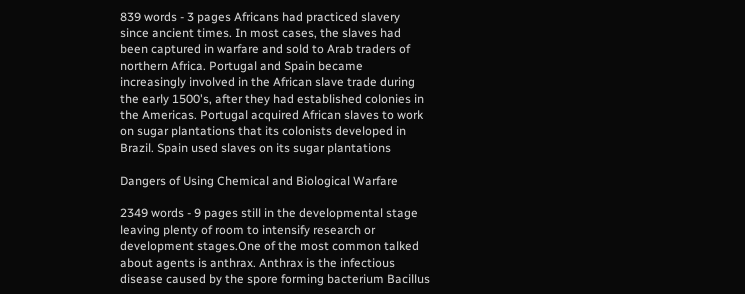839 words - 3 pages Africans had practiced slavery since ancient times. In most cases, the slaves had been captured in warfare and sold to Arab traders of northern Africa. Portugal and Spain became increasingly involved in the African slave trade during the early 1500's, after they had established colonies in the Americas. Portugal acquired African slaves to work on sugar plantations that its colonists developed in Brazil. Spain used slaves on its sugar plantations

Dangers of Using Chemical and Biological Warfare

2349 words - 9 pages still in the developmental stage leaving plenty of room to intensify research or development stages.One of the most common talked about agents is anthrax. Anthrax is the infectious disease caused by the spore forming bacterium Bacillus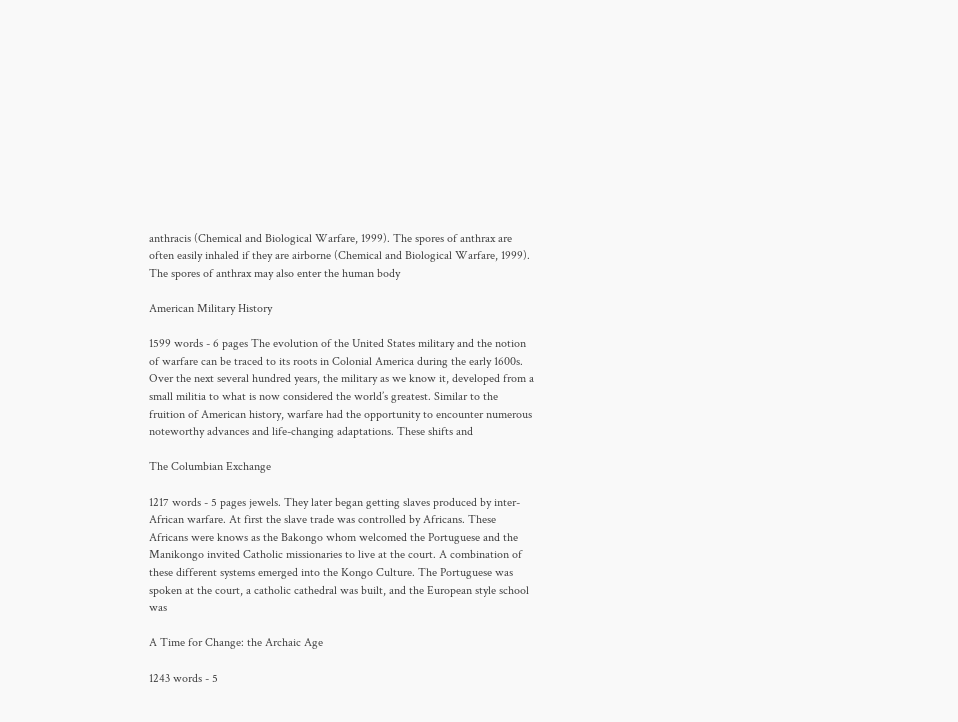anthracis (Chemical and Biological Warfare, 1999). The spores of anthrax are often easily inhaled if they are airborne (Chemical and Biological Warfare, 1999). The spores of anthrax may also enter the human body

American Military History

1599 words - 6 pages The evolution of the United States military and the notion of warfare can be traced to its roots in Colonial America during the early 1600s. Over the next several hundred years, the military as we know it, developed from a small militia to what is now considered the world’s greatest. Similar to the fruition of American history, warfare had the opportunity to encounter numerous noteworthy advances and life-changing adaptations. These shifts and

The Columbian Exchange

1217 words - 5 pages jewels. They later began getting slaves produced by inter-African warfare. At first the slave trade was controlled by Africans. These Africans were knows as the Bakongo whom welcomed the Portuguese and the Manikongo invited Catholic missionaries to live at the court. A combination of these different systems emerged into the Kongo Culture. The Portuguese was spoken at the court, a catholic cathedral was built, and the European style school was

A Time for Change: the Archaic Age

1243 words - 5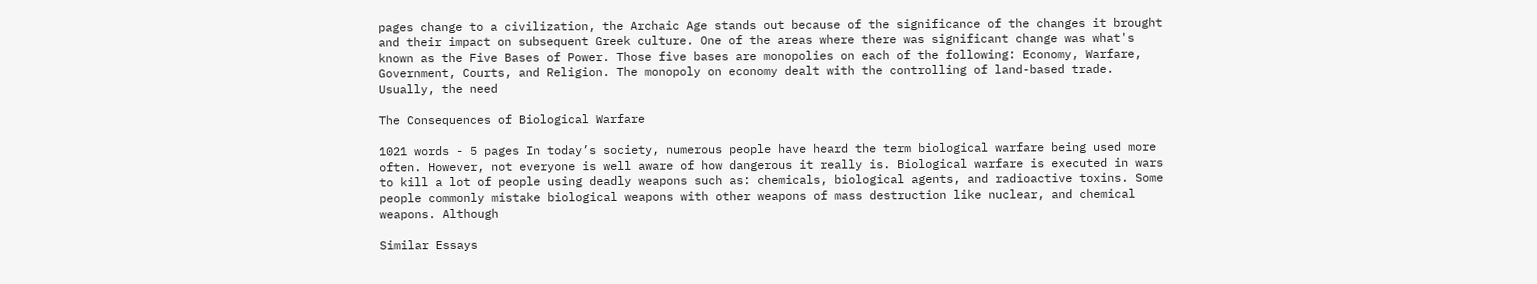pages change to a civilization, the Archaic Age stands out because of the significance of the changes it brought and their impact on subsequent Greek culture. One of the areas where there was significant change was what's known as the Five Bases of Power. Those five bases are monopolies on each of the following: Economy, Warfare, Government, Courts, and Religion. The monopoly on economy dealt with the controlling of land-based trade. Usually, the need

The Consequences of Biological Warfare

1021 words - 5 pages In today’s society, numerous people have heard the term biological warfare being used more often. However, not everyone is well aware of how dangerous it really is. Biological warfare is executed in wars to kill a lot of people using deadly weapons such as: chemicals, biological agents, and radioactive toxins. Some people commonly mistake biological weapons with other weapons of mass destruction like nuclear, and chemical weapons. Although

Similar Essays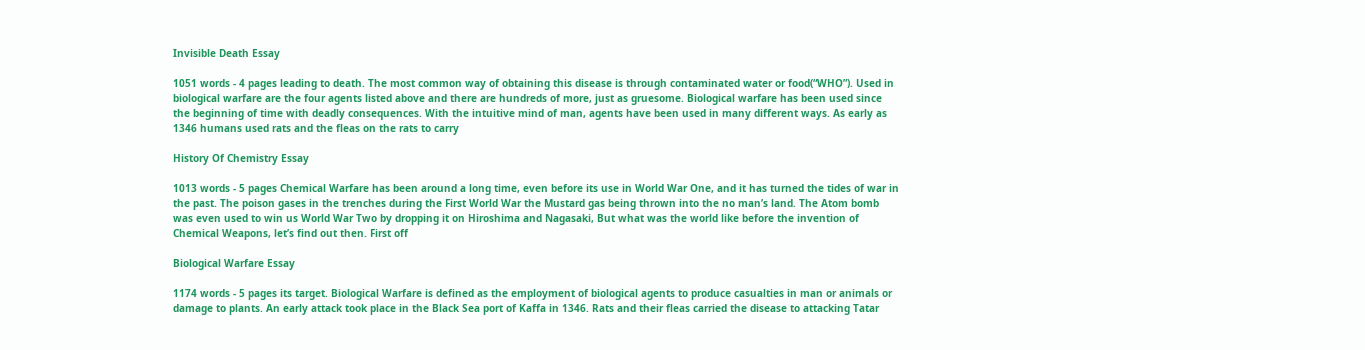Invisible Death Essay

1051 words - 4 pages leading to death. The most common way of obtaining this disease is through contaminated water or food(“WHO”). Used in biological warfare are the four agents listed above and there are hundreds of more, just as gruesome. Biological warfare has been used since the beginning of time with deadly consequences. With the intuitive mind of man, agents have been used in many different ways. As early as 1346 humans used rats and the fleas on the rats to carry

History Of Chemistry Essay

1013 words - 5 pages Chemical Warfare has been around a long time, even before its use in World War One, and it has turned the tides of war in the past. The poison gases in the trenches during the First World War the Mustard gas being thrown into the no man’s land. The Atom bomb was even used to win us World War Two by dropping it on Hiroshima and Nagasaki, But what was the world like before the invention of Chemical Weapons, let’s find out then. First off

Biological Warfare Essay

1174 words - 5 pages its target. Biological Warfare is defined as the employment of biological agents to produce casualties in man or animals or damage to plants. An early attack took place in the Black Sea port of Kaffa in 1346. Rats and their fleas carried the disease to attacking Tatar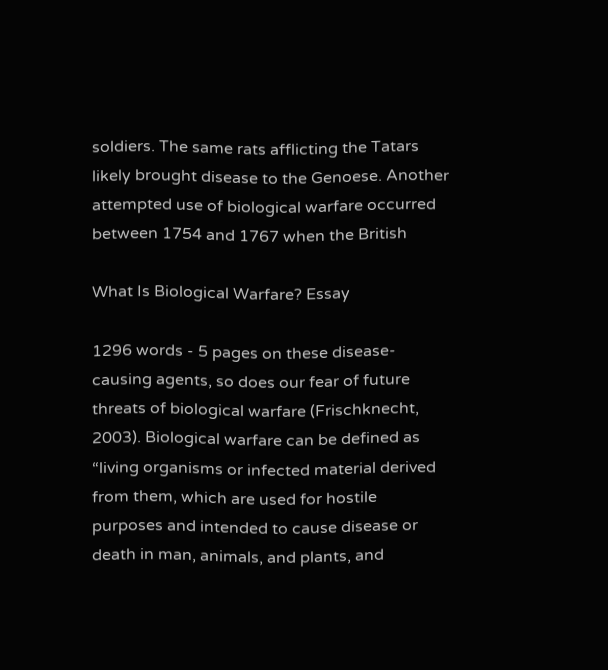soldiers. The same rats afflicting the Tatars likely brought disease to the Genoese. Another attempted use of biological warfare occurred between 1754 and 1767 when the British

What Is Biological Warfare? Essay

1296 words - 5 pages on these disease-causing agents, so does our fear of future threats of biological warfare (Frischknecht, 2003). Biological warfare can be defined as “living organisms or infected material derived from them, which are used for hostile purposes and intended to cause disease or death in man, animals, and plants, and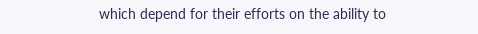which depend for their efforts on the ability to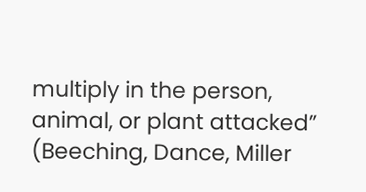multiply in the person, animal, or plant attacked” (Beeching, Dance, Miller